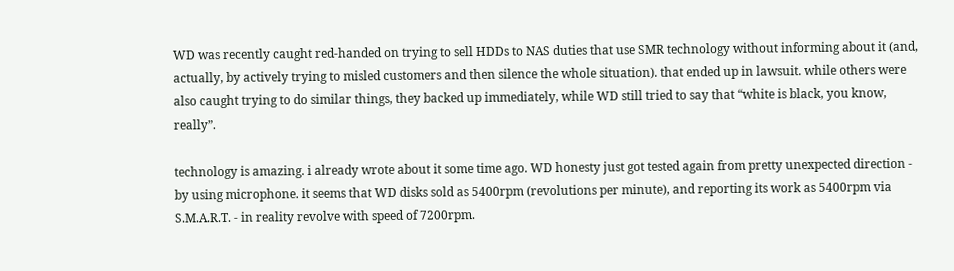WD was recently caught red-handed on trying to sell HDDs to NAS duties that use SMR technology without informing about it (and, actually, by actively trying to misled customers and then silence the whole situation). that ended up in lawsuit. while others were also caught trying to do similar things, they backed up immediately, while WD still tried to say that “white is black, you know, really”.

technology is amazing. i already wrote about it some time ago. WD honesty just got tested again from pretty unexpected direction - by using microphone. it seems that WD disks sold as 5400rpm (revolutions per minute), and reporting its work as 5400rpm via S.M.A.R.T. - in reality revolve with speed of 7200rpm.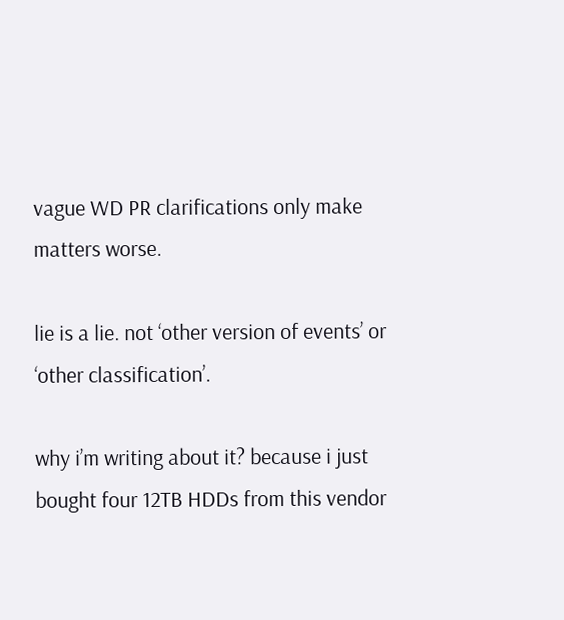vague WD PR clarifications only make matters worse.

lie is a lie. not ‘other version of events’ or ‘other classification’.

why i’m writing about it? because i just bought four 12TB HDDs from this vendor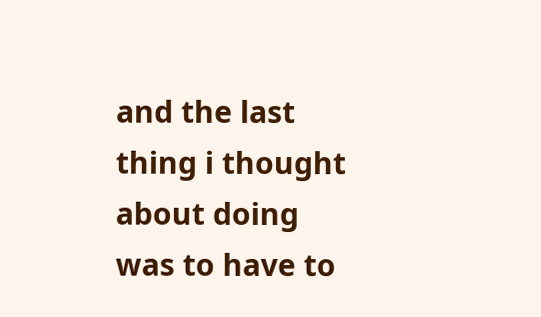and the last thing i thought about doing was to have to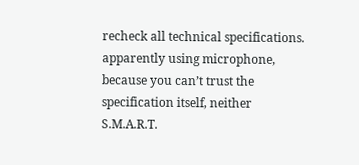recheck all technical specifications. apparently using microphone, because you can’t trust the specification itself, neither S.M.A.R.T.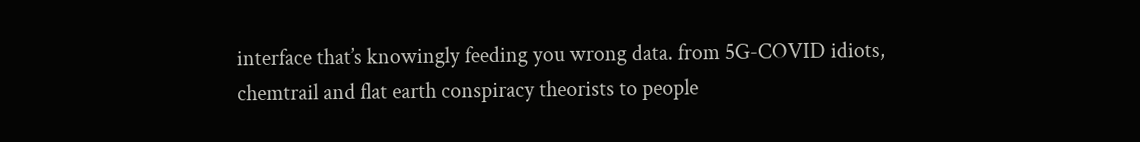interface that’s knowingly feeding you wrong data. from 5G-COVID idiots, chemtrail and flat earth conspiracy theorists to people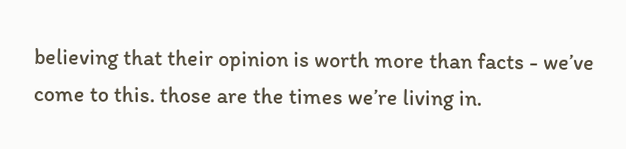believing that their opinion is worth more than facts - we’ve come to this. those are the times we’re living in.